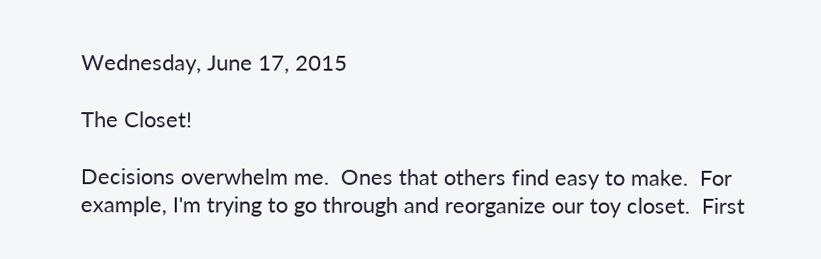Wednesday, June 17, 2015

The Closet!

Decisions overwhelm me.  Ones that others find easy to make.  For example, I'm trying to go through and reorganize our toy closet.  First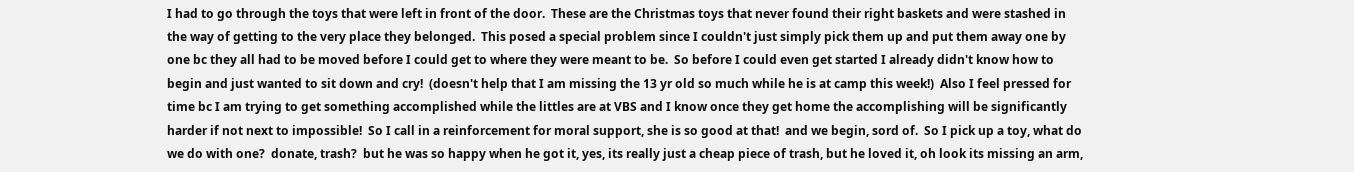I had to go through the toys that were left in front of the door.  These are the Christmas toys that never found their right baskets and were stashed in the way of getting to the very place they belonged.  This posed a special problem since I couldn't just simply pick them up and put them away one by one bc they all had to be moved before I could get to where they were meant to be.  So before I could even get started I already didn't know how to begin and just wanted to sit down and cry!  (doesn't help that I am missing the 13 yr old so much while he is at camp this week!)  Also I feel pressed for time bc I am trying to get something accomplished while the littles are at VBS and I know once they get home the accomplishing will be significantly harder if not next to impossible!  So I call in a reinforcement for moral support, she is so good at that!  and we begin, sord of.  So I pick up a toy, what do we do with one?  donate, trash?  but he was so happy when he got it, yes, its really just a cheap piece of trash, but he loved it, oh look its missing an arm,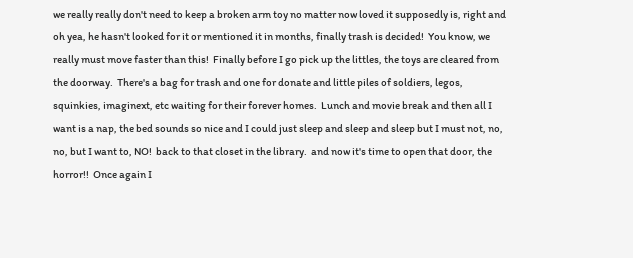we really really don't need to keep a broken arm toy no matter now loved it supposedly is, right and oh yea, he hasn't looked for it or mentioned it in months, finally trash is decided!  You know, we really must move faster than this!  Finally before I go pick up the littles, the toys are cleared from the doorway.  There's a bag for trash and one for donate and little piles of soldiers, legos, squinkies, imaginext, etc waiting for their forever homes.  Lunch and movie break and then all I want is a nap, the bed sounds so nice and I could just sleep and sleep and sleep but I must not, no, no, but I want to, NO!  back to that closet in the library.  and now it's time to open that door, the horror!!  Once again I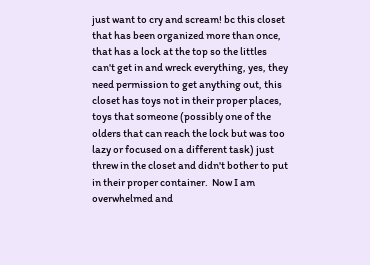just want to cry and scream! bc this closet that has been organized more than once, that has a lock at the top so the littles can't get in and wreck everything, yes, they need permission to get anything out, this closet has toys not in their proper places, toys that someone (possibly one of the olders that can reach the lock but was too lazy or focused on a different task) just threw in the closet and didn't bother to put in their proper container.  Now I am overwhelmed and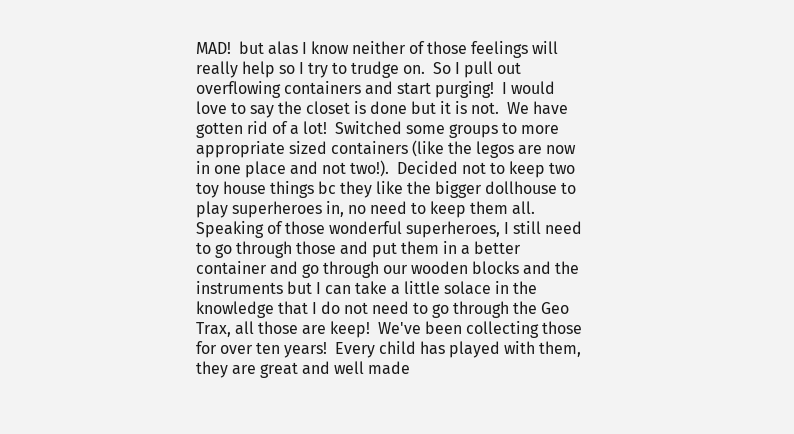MAD!  but alas I know neither of those feelings will really help so I try to trudge on.  So I pull out overflowing containers and start purging!  I would love to say the closet is done but it is not.  We have gotten rid of a lot!  Switched some groups to more appropriate sized containers (like the legos are now in one place and not two!).  Decided not to keep two toy house things bc they like the bigger dollhouse to play superheroes in, no need to keep them all.  Speaking of those wonderful superheroes, I still need to go through those and put them in a better container and go through our wooden blocks and the instruments but I can take a little solace in the knowledge that I do not need to go through the Geo Trax, all those are keep!  We've been collecting those for over ten years!  Every child has played with them, they are great and well made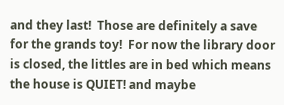and they last!  Those are definitely a save for the grands toy!  For now the library door is closed, the littles are in bed which means the house is QUIET! and maybe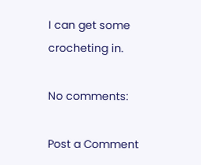I can get some crocheting in.

No comments:

Post a Comment